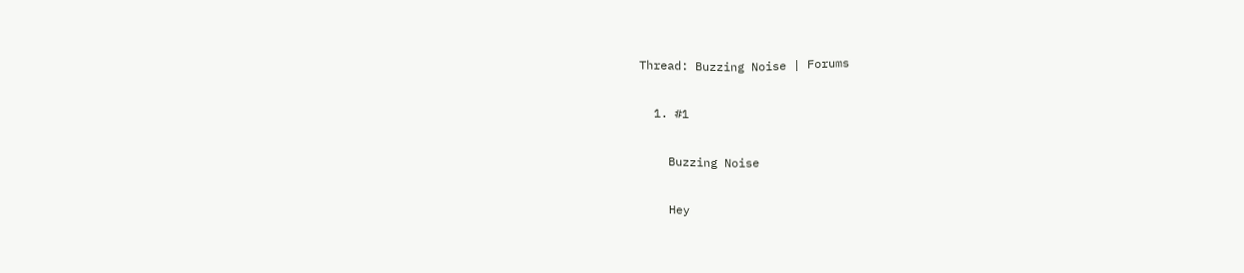Thread: Buzzing Noise | Forums

  1. #1

    Buzzing Noise

    Hey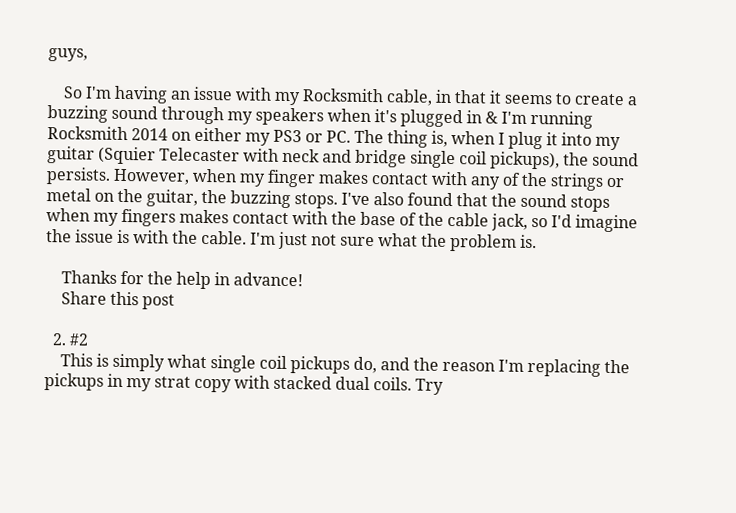guys,

    So I'm having an issue with my Rocksmith cable, in that it seems to create a buzzing sound through my speakers when it's plugged in & I'm running Rocksmith 2014 on either my PS3 or PC. The thing is, when I plug it into my guitar (Squier Telecaster with neck and bridge single coil pickups), the sound persists. However, when my finger makes contact with any of the strings or metal on the guitar, the buzzing stops. I've also found that the sound stops when my fingers makes contact with the base of the cable jack, so I'd imagine the issue is with the cable. I'm just not sure what the problem is.

    Thanks for the help in advance!
    Share this post

  2. #2
    This is simply what single coil pickups do, and the reason I'm replacing the pickups in my strat copy with stacked dual coils. Try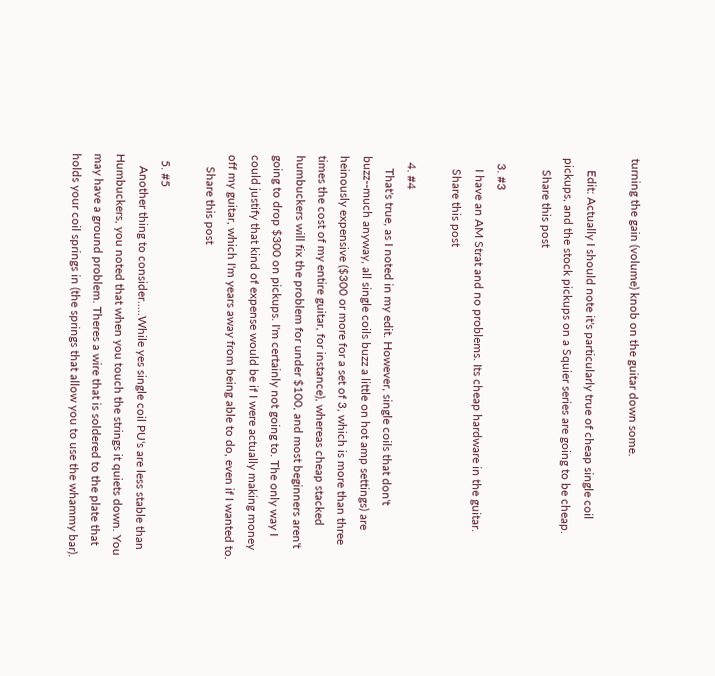turning the gain (volume) knob on the guitar down some.

    Edit: Actually I should note it's particularly true of cheap single coil pickups, and the stock pickups on a Squier series are going to be cheap.
    Share this post

  3. #3
    I have an AM Strat and no problems. Its cheap hardware in the guitar.
    Share this post

  4. #4
    That's true, as I noted in my edit. However, single coils that don't buzz--much anyway, all single coils buzz a little on hot amp settings) are heinously expensive ($300 or more for a set of 3, which is more than three times the cost of my entire guitar, for instance), whereas cheap stacked humbuckers will fix the problem for under $100, and most beginners aren't going to drop $300 on pickups. I'm certainly not going to. The only way I could justify that kind of expense would be if I were actually making money off my guitar, which I'm years away from being able to do, even if I wanted to.
    Share this post

  5. #5
    Another thing to consider.....While yes single coil PU's are less stable than Humbuckers, you noted that when you touch the strings it quiets down. You may have a ground problem. Theres a wire that is soldered to the plate that holds your coil springs in (the springs that allow you to use the whammy bar).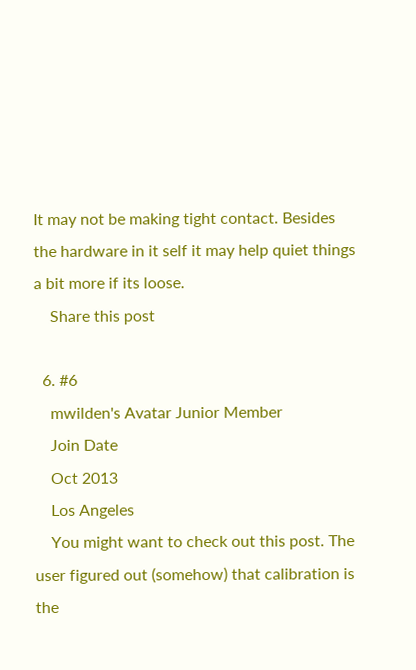It may not be making tight contact. Besides the hardware in it self it may help quiet things a bit more if its loose.
    Share this post

  6. #6
    mwilden's Avatar Junior Member
    Join Date
    Oct 2013
    Los Angeles
    You might want to check out this post. The user figured out (somehow) that calibration is the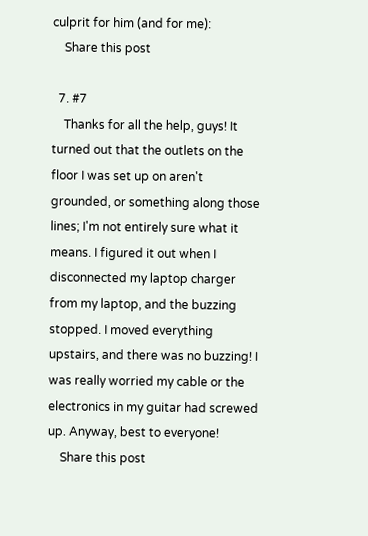culprit for him (and for me):
    Share this post

  7. #7
    Thanks for all the help, guys! It turned out that the outlets on the floor I was set up on aren't grounded, or something along those lines; I'm not entirely sure what it means. I figured it out when I disconnected my laptop charger from my laptop, and the buzzing stopped. I moved everything upstairs, and there was no buzzing! I was really worried my cable or the electronics in my guitar had screwed up. Anyway, best to everyone!
    Share this post